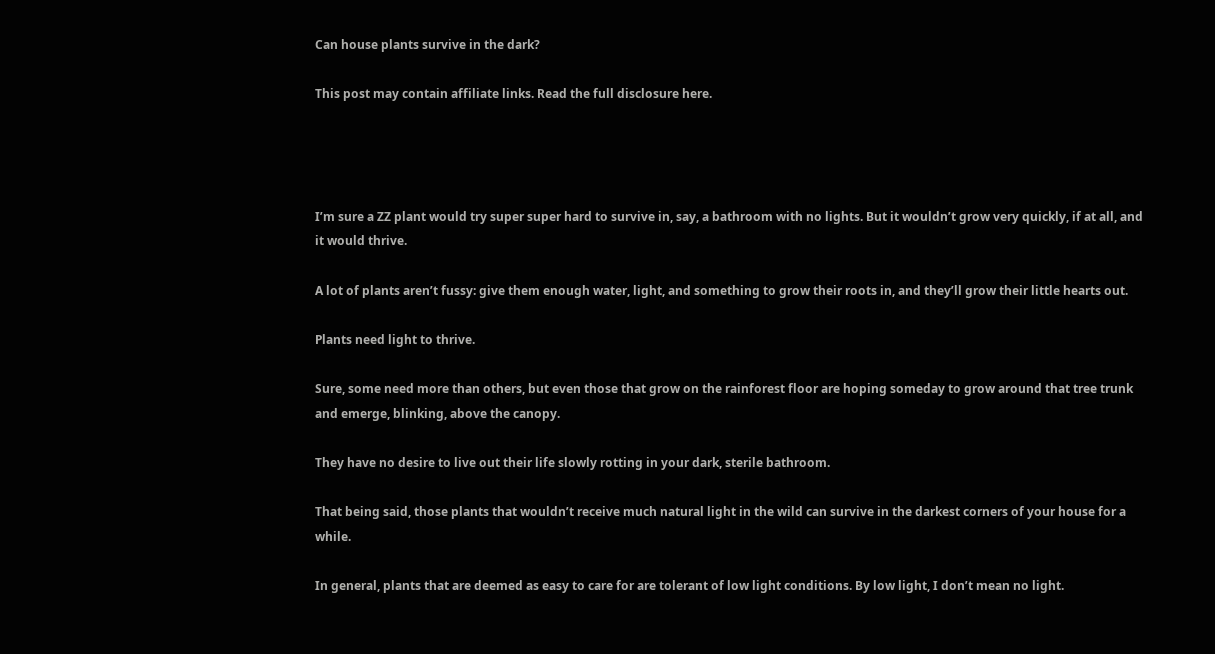Can house plants survive in the dark?

This post may contain affiliate links. Read the full disclosure here.




I’m sure a ZZ plant would try super super hard to survive in, say, a bathroom with no lights. But it wouldn’t grow very quickly, if at all, and it would thrive.

A lot of plants aren’t fussy: give them enough water, light, and something to grow their roots in, and they’ll grow their little hearts out.

Plants need light to thrive.

Sure, some need more than others, but even those that grow on the rainforest floor are hoping someday to grow around that tree trunk and emerge, blinking, above the canopy.

They have no desire to live out their life slowly rotting in your dark, sterile bathroom.

That being said, those plants that wouldn’t receive much natural light in the wild can survive in the darkest corners of your house for a while.

In general, plants that are deemed as easy to care for are tolerant of low light conditions. By low light, I don’t mean no light.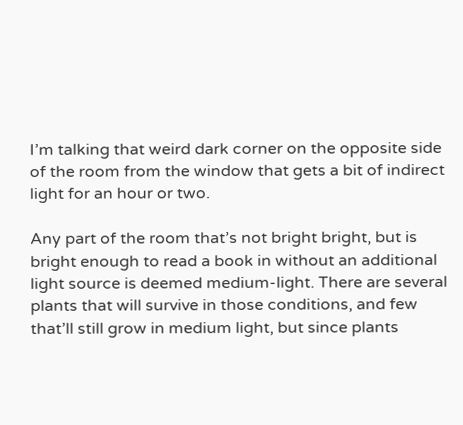I’m talking that weird dark corner on the opposite side of the room from the window that gets a bit of indirect light for an hour or two.

Any part of the room that’s not bright bright, but is bright enough to read a book in without an additional light source is deemed medium-light. There are several plants that will survive in those conditions, and few that’ll still grow in medium light, but since plants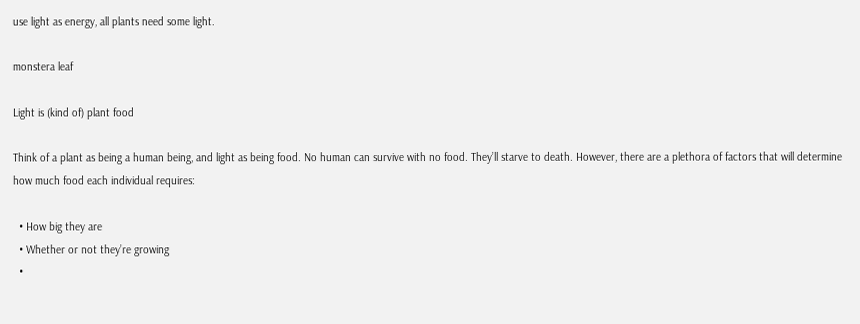use light as energy, all plants need some light.

monstera leaf

Light is (kind of) plant food

Think of a plant as being a human being, and light as being food. No human can survive with no food. They’ll starve to death. However, there are a plethora of factors that will determine how much food each individual requires:

  • How big they are
  • Whether or not they’re growing
  •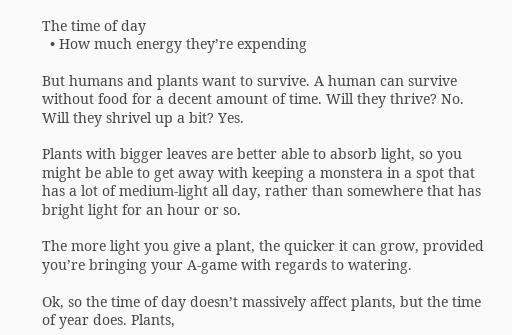The time of day
  • How much energy they’re expending

But humans and plants want to survive. A human can survive without food for a decent amount of time. Will they thrive? No. Will they shrivel up a bit? Yes.

Plants with bigger leaves are better able to absorb light, so you might be able to get away with keeping a monstera in a spot that has a lot of medium-light all day, rather than somewhere that has bright light for an hour or so.

The more light you give a plant, the quicker it can grow, provided you’re bringing your A-game with regards to watering.

Ok, so the time of day doesn’t massively affect plants, but the time of year does. Plants,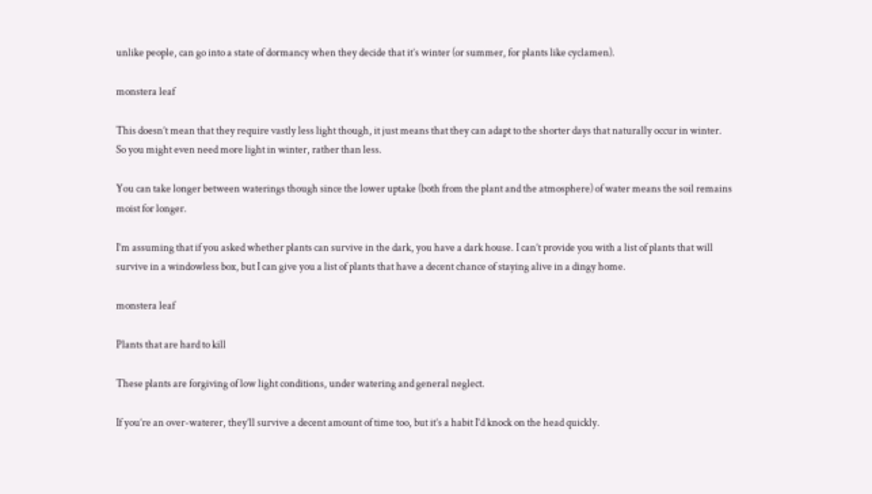unlike people, can go into a state of dormancy when they decide that it’s winter (or summer, for plants like cyclamen).

monstera leaf

This doesn’t mean that they require vastly less light though, it just means that they can adapt to the shorter days that naturally occur in winter. So you might even need more light in winter, rather than less.

You can take longer between waterings though since the lower uptake (both from the plant and the atmosphere) of water means the soil remains moist for longer.

I’m assuming that if you asked whether plants can survive in the dark, you have a dark house. I can’t provide you with a list of plants that will survive in a windowless box, but I can give you a list of plants that have a decent chance of staying alive in a dingy home.

monstera leaf

Plants that are hard to kill

These plants are forgiving of low light conditions, under watering and general neglect.

If you’re an over-waterer, they’ll survive a decent amount of time too, but it’s a habit I’d knock on the head quickly.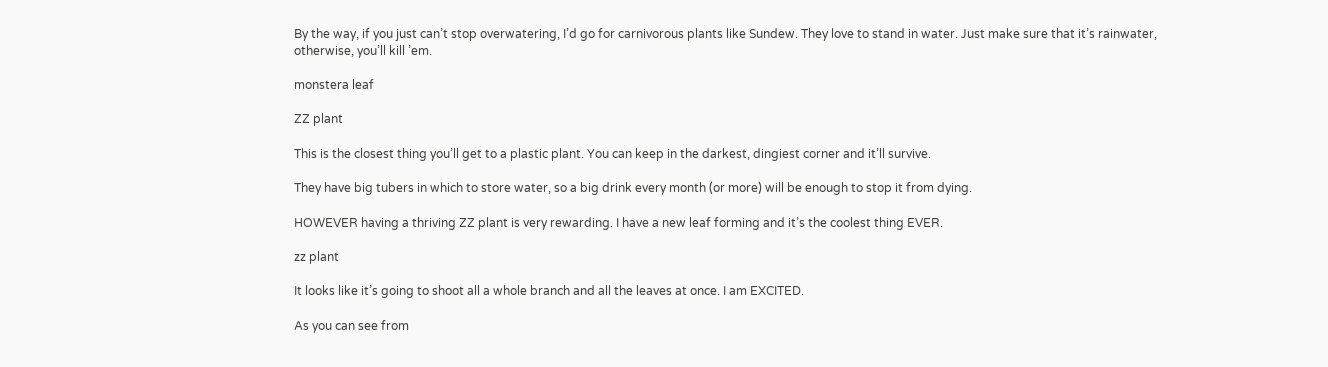By the way, if you just can’t stop overwatering, I’d go for carnivorous plants like Sundew. They love to stand in water. Just make sure that it’s rainwater, otherwise, you’ll kill ’em.

monstera leaf

ZZ plant

This is the closest thing you’ll get to a plastic plant. You can keep in the darkest, dingiest corner and it’ll survive.

They have big tubers in which to store water, so a big drink every month (or more) will be enough to stop it from dying.

HOWEVER having a thriving ZZ plant is very rewarding. I have a new leaf forming and it’s the coolest thing EVER.

zz plant

It looks like it’s going to shoot all a whole branch and all the leaves at once. I am EXCITED.

As you can see from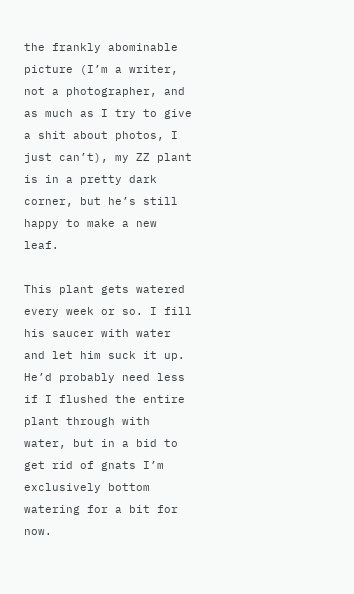the frankly abominable picture (I’m a writer, not a photographer, and as much as I try to give a shit about photos, I just can’t), my ZZ plant is in a pretty dark corner, but he’s still happy to make a new leaf.

This plant gets watered every week or so. I fill his saucer with water and let him suck it up. He’d probably need less if I flushed the entire plant through with water, but in a bid to get rid of gnats I’m exclusively bottom watering for a bit for now.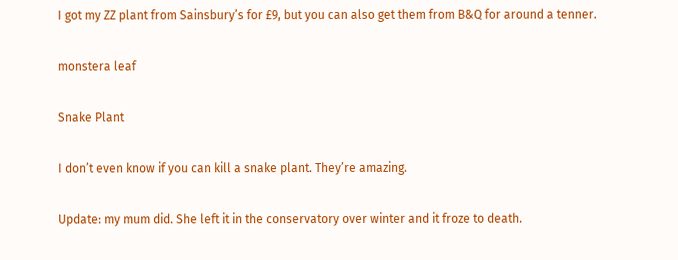I got my ZZ plant from Sainsbury’s for £9, but you can also get them from B&Q for around a tenner.

monstera leaf

Snake Plant

I don’t even know if you can kill a snake plant. They’re amazing.

Update: my mum did. She left it in the conservatory over winter and it froze to death.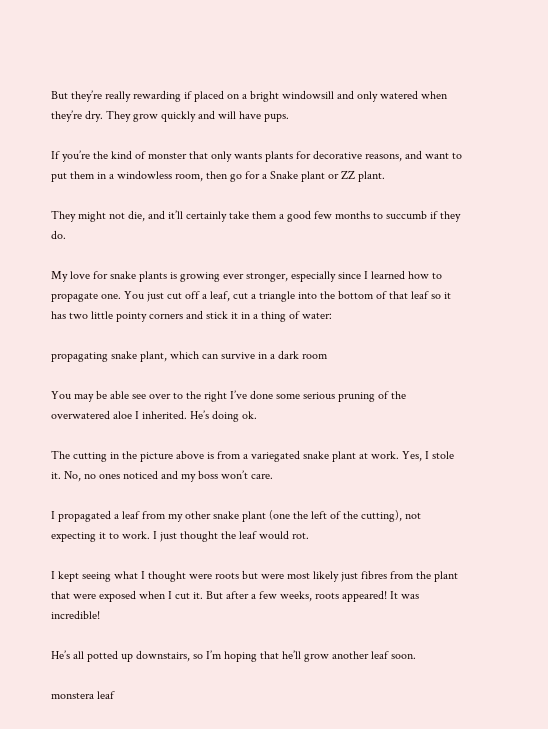But they’re really rewarding if placed on a bright windowsill and only watered when they’re dry. They grow quickly and will have pups.

If you’re the kind of monster that only wants plants for decorative reasons, and want to put them in a windowless room, then go for a Snake plant or ZZ plant.

They might not die, and it’ll certainly take them a good few months to succumb if they do.

My love for snake plants is growing ever stronger, especially since I learned how to propagate one. You just cut off a leaf, cut a triangle into the bottom of that leaf so it has two little pointy corners and stick it in a thing of water:

propagating snake plant, which can survive in a dark room

You may be able see over to the right I’ve done some serious pruning of the overwatered aloe I inherited. He’s doing ok.

The cutting in the picture above is from a variegated snake plant at work. Yes, I stole it. No, no ones noticed and my boss won’t care.

I propagated a leaf from my other snake plant (one the left of the cutting), not expecting it to work. I just thought the leaf would rot.

I kept seeing what I thought were roots but were most likely just fibres from the plant that were exposed when I cut it. But after a few weeks, roots appeared! It was incredible!

He’s all potted up downstairs, so I’m hoping that he’ll grow another leaf soon.

monstera leaf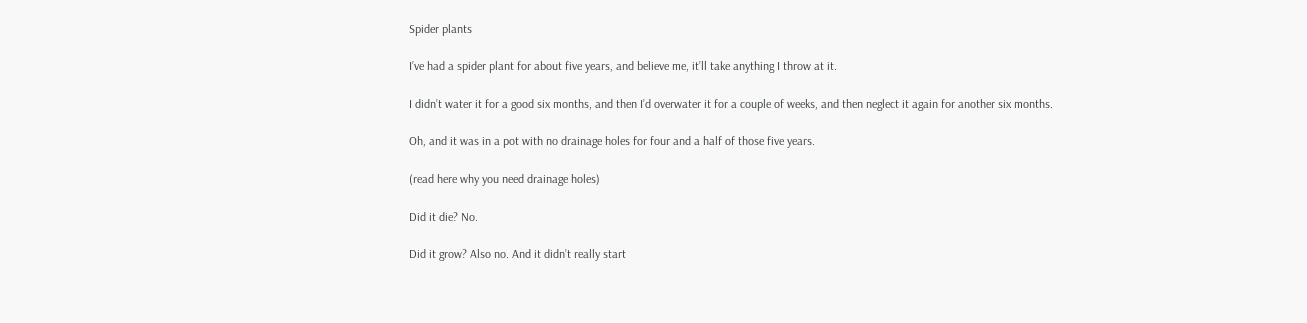Spider plants

I’ve had a spider plant for about five years, and believe me, it’ll take anything I throw at it.

I didn’t water it for a good six months, and then I’d overwater it for a couple of weeks, and then neglect it again for another six months.

Oh, and it was in a pot with no drainage holes for four and a half of those five years.

(read here why you need drainage holes)

Did it die? No.

Did it grow? Also no. And it didn’t really start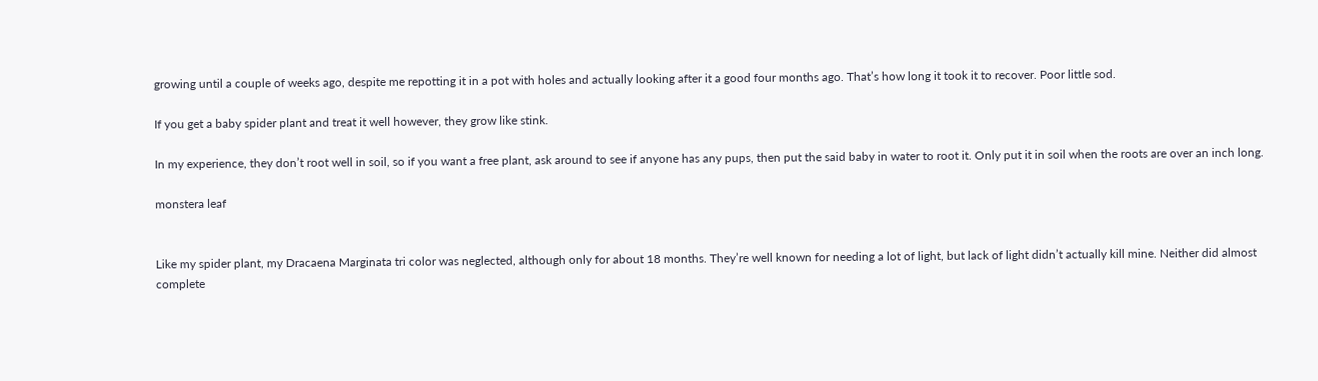growing until a couple of weeks ago, despite me repotting it in a pot with holes and actually looking after it a good four months ago. That’s how long it took it to recover. Poor little sod.

If you get a baby spider plant and treat it well however, they grow like stink.

In my experience, they don’t root well in soil, so if you want a free plant, ask around to see if anyone has any pups, then put the said baby in water to root it. Only put it in soil when the roots are over an inch long.

monstera leaf


Like my spider plant, my Dracaena Marginata tri color was neglected, although only for about 18 months. They’re well known for needing a lot of light, but lack of light didn’t actually kill mine. Neither did almost complete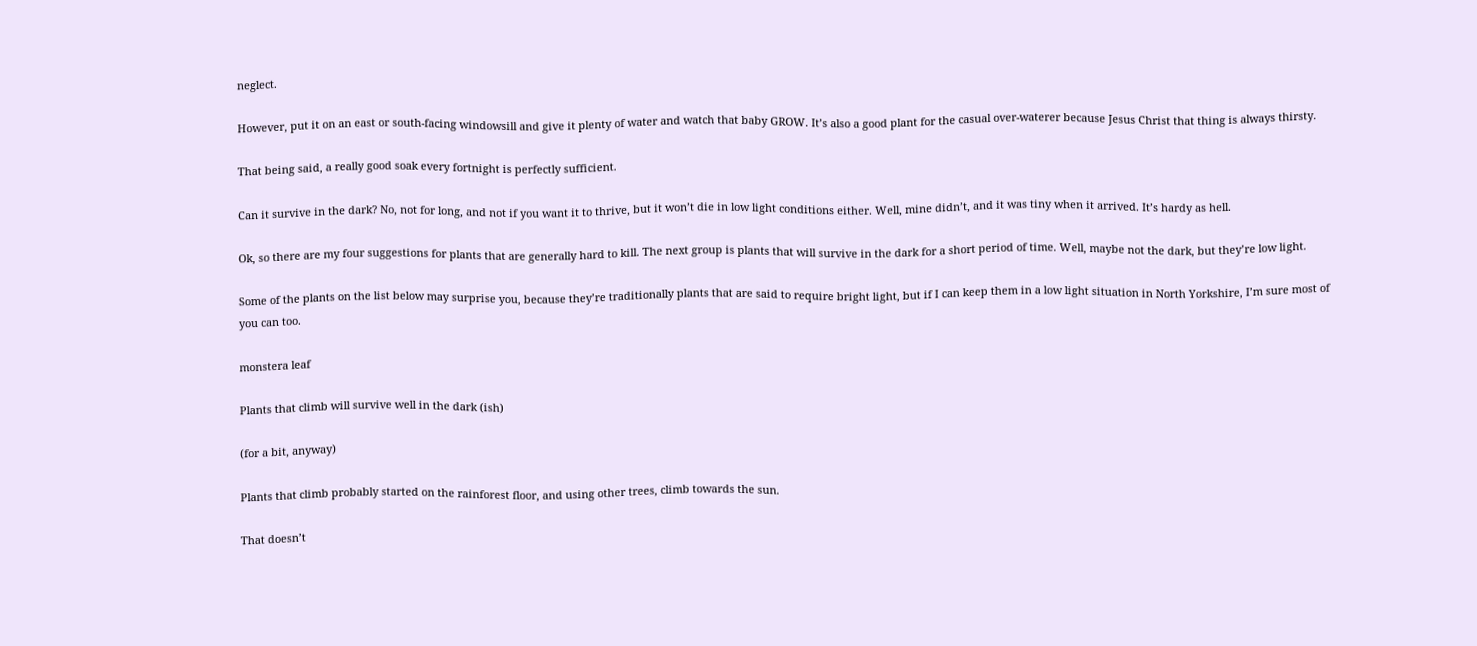neglect.

However, put it on an east or south-facing windowsill and give it plenty of water and watch that baby GROW. It’s also a good plant for the casual over-waterer because Jesus Christ that thing is always thirsty.

That being said, a really good soak every fortnight is perfectly sufficient.

Can it survive in the dark? No, not for long, and not if you want it to thrive, but it won’t die in low light conditions either. Well, mine didn’t, and it was tiny when it arrived. It’s hardy as hell.

Ok, so there are my four suggestions for plants that are generally hard to kill. The next group is plants that will survive in the dark for a short period of time. Well, maybe not the dark, but they’re low light.

Some of the plants on the list below may surprise you, because they’re traditionally plants that are said to require bright light, but if I can keep them in a low light situation in North Yorkshire, I’m sure most of you can too.

monstera leaf

Plants that climb will survive well in the dark (ish)

(for a bit, anyway)

Plants that climb probably started on the rainforest floor, and using other trees, climb towards the sun.

That doesn’t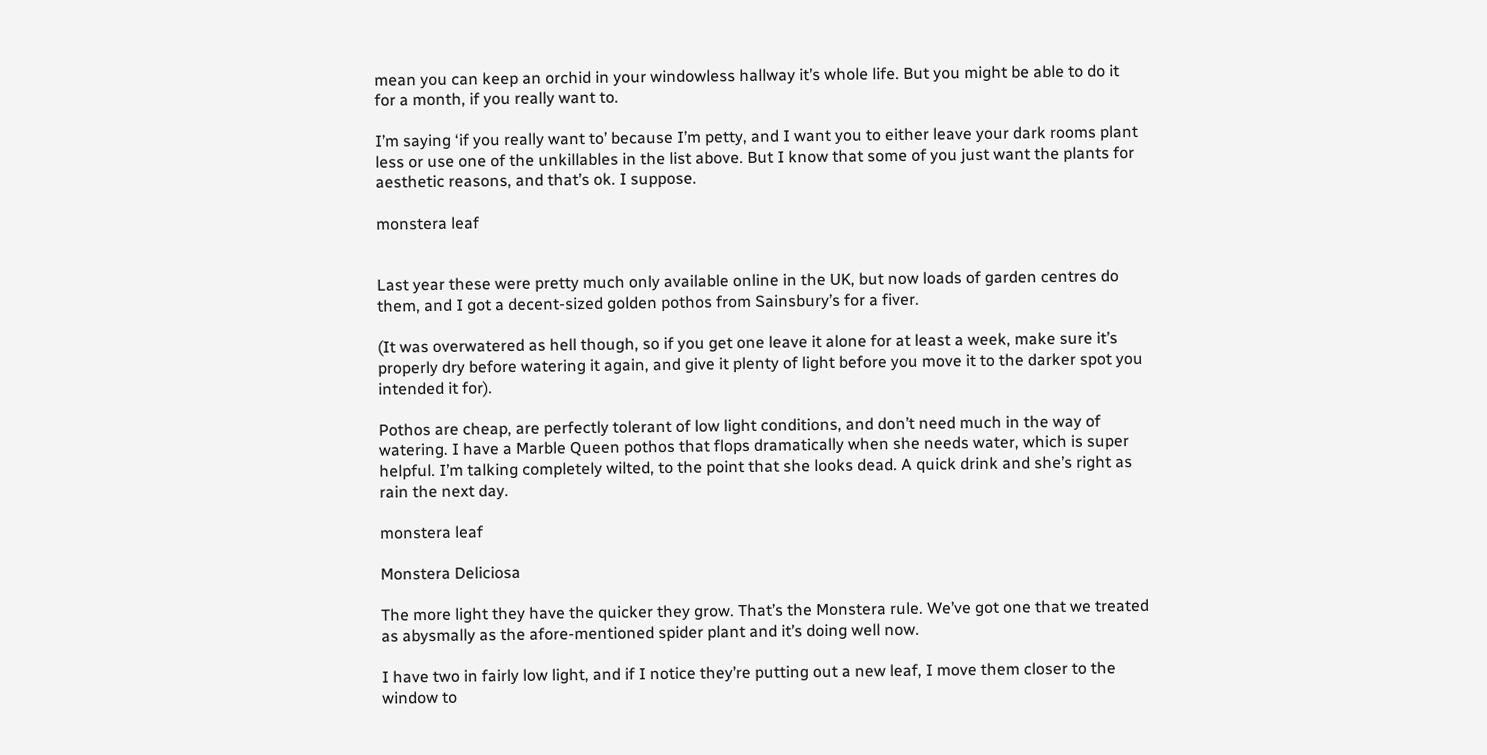mean you can keep an orchid in your windowless hallway it’s whole life. But you might be able to do it for a month, if you really want to.

I’m saying ‘if you really want to’ because I’m petty, and I want you to either leave your dark rooms plant less or use one of the unkillables in the list above. But I know that some of you just want the plants for aesthetic reasons, and that’s ok. I suppose.

monstera leaf


Last year these were pretty much only available online in the UK, but now loads of garden centres do them, and I got a decent-sized golden pothos from Sainsbury’s for a fiver.

(It was overwatered as hell though, so if you get one leave it alone for at least a week, make sure it’s properly dry before watering it again, and give it plenty of light before you move it to the darker spot you intended it for).

Pothos are cheap, are perfectly tolerant of low light conditions, and don’t need much in the way of watering. I have a Marble Queen pothos that flops dramatically when she needs water, which is super helpful. I’m talking completely wilted, to the point that she looks dead. A quick drink and she’s right as rain the next day.

monstera leaf

Monstera Deliciosa

The more light they have the quicker they grow. That’s the Monstera rule. We’ve got one that we treated as abysmally as the afore-mentioned spider plant and it’s doing well now.

I have two in fairly low light, and if I notice they’re putting out a new leaf, I move them closer to the window to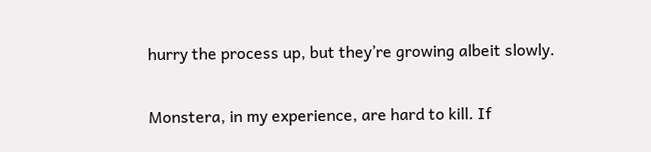hurry the process up, but they’re growing albeit slowly.

Monstera, in my experience, are hard to kill. If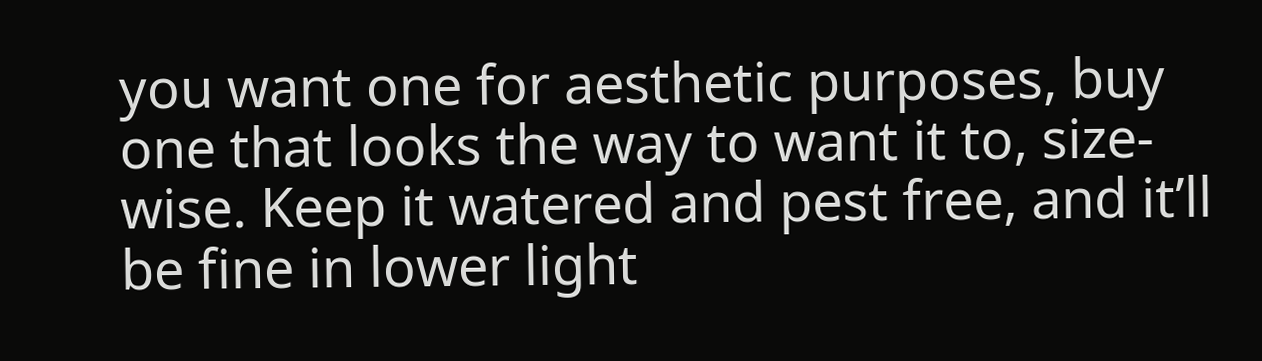you want one for aesthetic purposes, buy one that looks the way to want it to, size-wise. Keep it watered and pest free, and it’ll be fine in lower light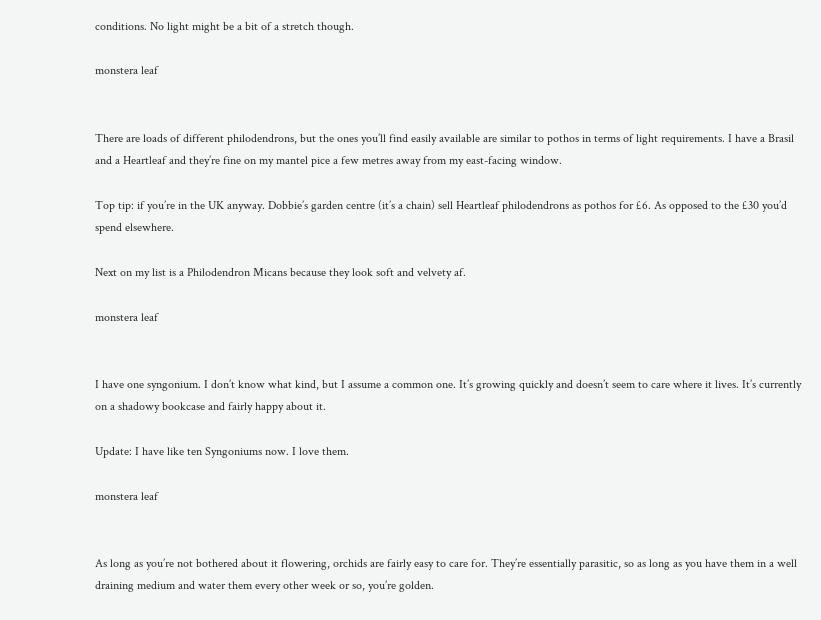conditions. No light might be a bit of a stretch though.

monstera leaf


There are loads of different philodendrons, but the ones you’ll find easily available are similar to pothos in terms of light requirements. I have a Brasil and a Heartleaf and they’re fine on my mantel pice a few metres away from my east-facing window.

Top tip: if you’re in the UK anyway. Dobbie’s garden centre (it’s a chain) sell Heartleaf philodendrons as pothos for £6. As opposed to the £30 you’d spend elsewhere.

Next on my list is a Philodendron Micans because they look soft and velvety af.

monstera leaf


I have one syngonium. I don’t know what kind, but I assume a common one. It’s growing quickly and doesn’t seem to care where it lives. It’s currently on a shadowy bookcase and fairly happy about it.

Update: I have like ten Syngoniums now. I love them.

monstera leaf


As long as you’re not bothered about it flowering, orchids are fairly easy to care for. They’re essentially parasitic, so as long as you have them in a well draining medium and water them every other week or so, you’re golden.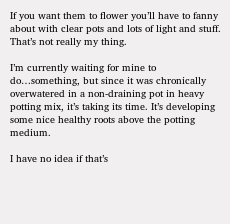If you want them to flower you’ll have to fanny about with clear pots and lots of light and stuff. That’s not really my thing.

I’m currently waiting for mine to do…something, but since it was chronically overwatered in a non-draining pot in heavy potting mix, it’s taking its time. It’s developing some nice healthy roots above the potting medium.

I have no idea if that’s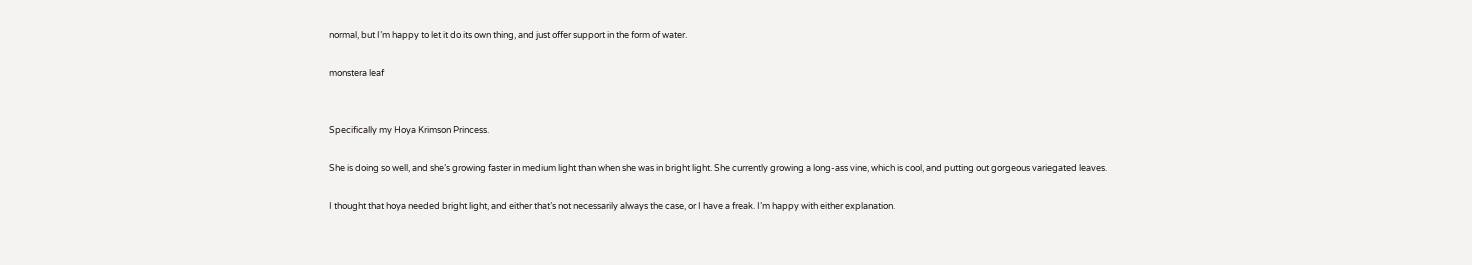normal, but I’m happy to let it do its own thing, and just offer support in the form of water.

monstera leaf


Specifically my Hoya Krimson Princess.

She is doing so well, and she’s growing faster in medium light than when she was in bright light. She currently growing a long-ass vine, which is cool, and putting out gorgeous variegated leaves.

I thought that hoya needed bright light, and either that’s not necessarily always the case, or I have a freak. I’m happy with either explanation.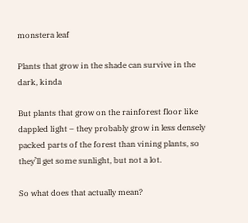monstera leaf

Plants that grow in the shade can survive in the dark, kinda

But plants that grow on the rainforest floor like dappled light – they probably grow in less densely packed parts of the forest than vining plants, so they’ll get some sunlight, but not a lot.

So what does that actually mean?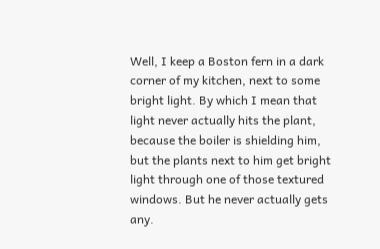Well, I keep a Boston fern in a dark corner of my kitchen, next to some bright light. By which I mean that light never actually hits the plant, because the boiler is shielding him, but the plants next to him get bright light through one of those textured windows. But he never actually gets any.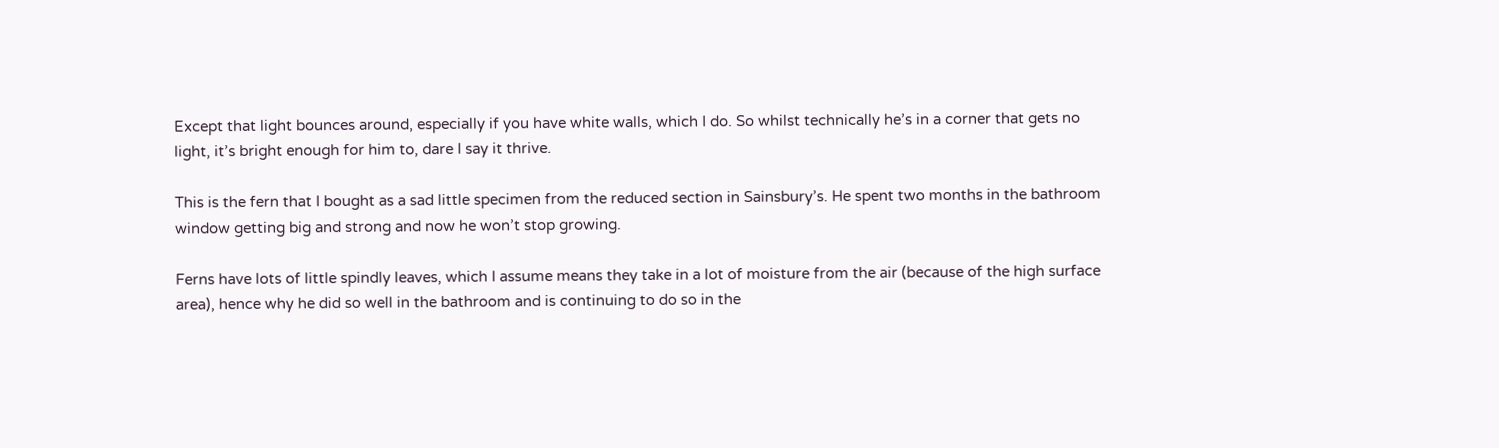Except that light bounces around, especially if you have white walls, which I do. So whilst technically he’s in a corner that gets no light, it’s bright enough for him to, dare I say it thrive.

This is the fern that I bought as a sad little specimen from the reduced section in Sainsbury’s. He spent two months in the bathroom window getting big and strong and now he won’t stop growing.

Ferns have lots of little spindly leaves, which I assume means they take in a lot of moisture from the air (because of the high surface area), hence why he did so well in the bathroom and is continuing to do so in the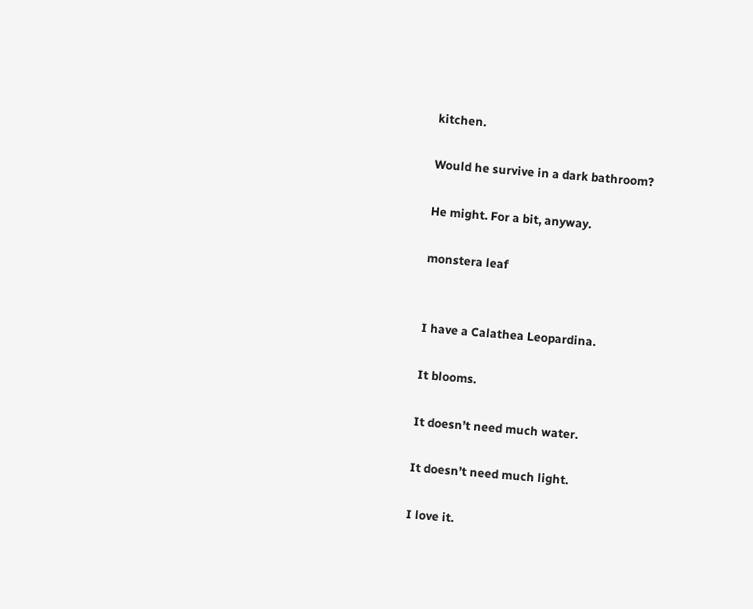kitchen.

Would he survive in a dark bathroom?

He might. For a bit, anyway.

monstera leaf


I have a Calathea Leopardina.

It blooms.

It doesn’t need much water.

It doesn’t need much light.

I love it.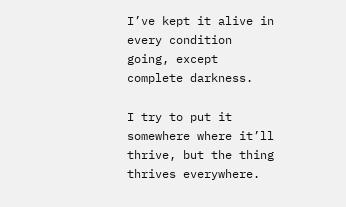I’ve kept it alive in every condition going, except complete darkness.

I try to put it somewhere where it’ll thrive, but the thing thrives everywhere.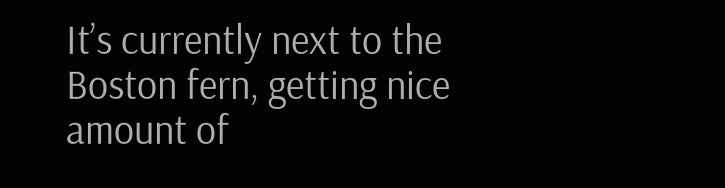It’s currently next to the Boston fern, getting nice amount of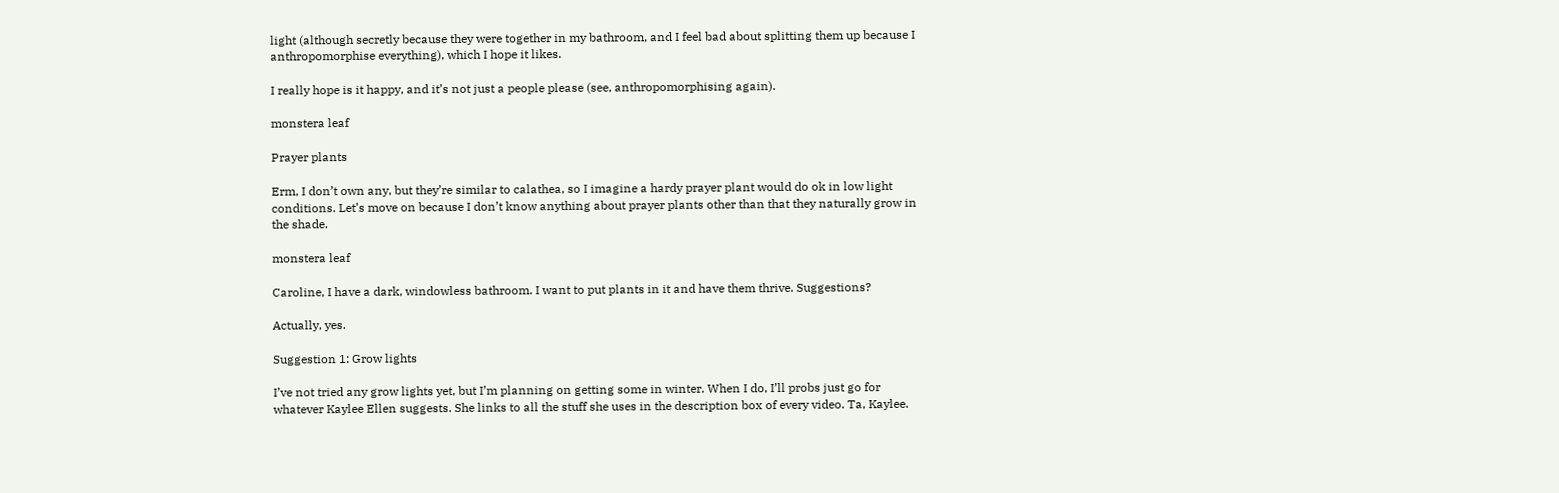light (although secretly because they were together in my bathroom, and I feel bad about splitting them up because I anthropomorphise everything), which I hope it likes.

I really hope is it happy, and it’s not just a people please (see, anthropomorphising again).

monstera leaf

Prayer plants

Erm, I don’t own any, but they’re similar to calathea, so I imagine a hardy prayer plant would do ok in low light conditions. Let’s move on because I don’t know anything about prayer plants other than that they naturally grow in the shade.

monstera leaf

Caroline, I have a dark, windowless bathroom. I want to put plants in it and have them thrive. Suggestions?

Actually, yes.

Suggestion 1: Grow lights

I’ve not tried any grow lights yet, but I’m planning on getting some in winter. When I do, I’ll probs just go for whatever Kaylee Ellen suggests. She links to all the stuff she uses in the description box of every video. Ta, Kaylee.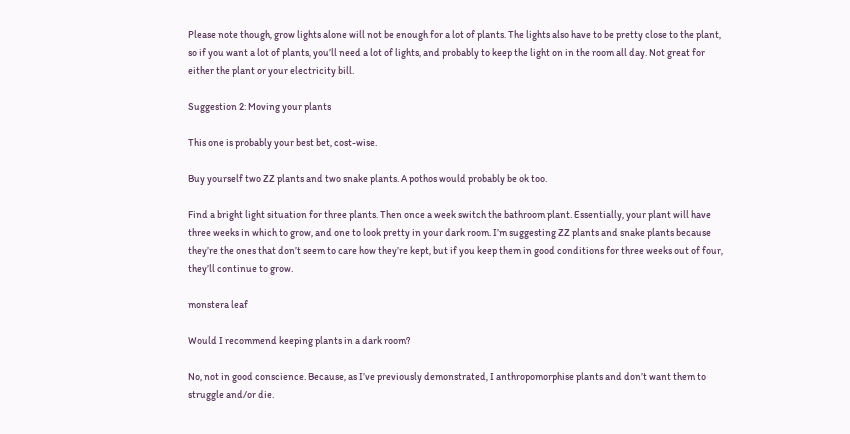Please note though, grow lights alone will not be enough for a lot of plants. The lights also have to be pretty close to the plant, so if you want a lot of plants, you’ll need a lot of lights, and probably to keep the light on in the room all day. Not great for either the plant or your electricity bill.

Suggestion 2: Moving your plants

This one is probably your best bet, cost-wise.

Buy yourself two ZZ plants and two snake plants. A pothos would probably be ok too.

Find a bright light situation for three plants. Then once a week switch the bathroom plant. Essentially, your plant will have three weeks in which to grow, and one to look pretty in your dark room. I’m suggesting ZZ plants and snake plants because they’re the ones that don’t seem to care how they’re kept, but if you keep them in good conditions for three weeks out of four, they’ll continue to grow.

monstera leaf

Would I recommend keeping plants in a dark room?

No, not in good conscience. Because, as I’ve previously demonstrated, I anthropomorphise plants and don’t want them to struggle and/or die.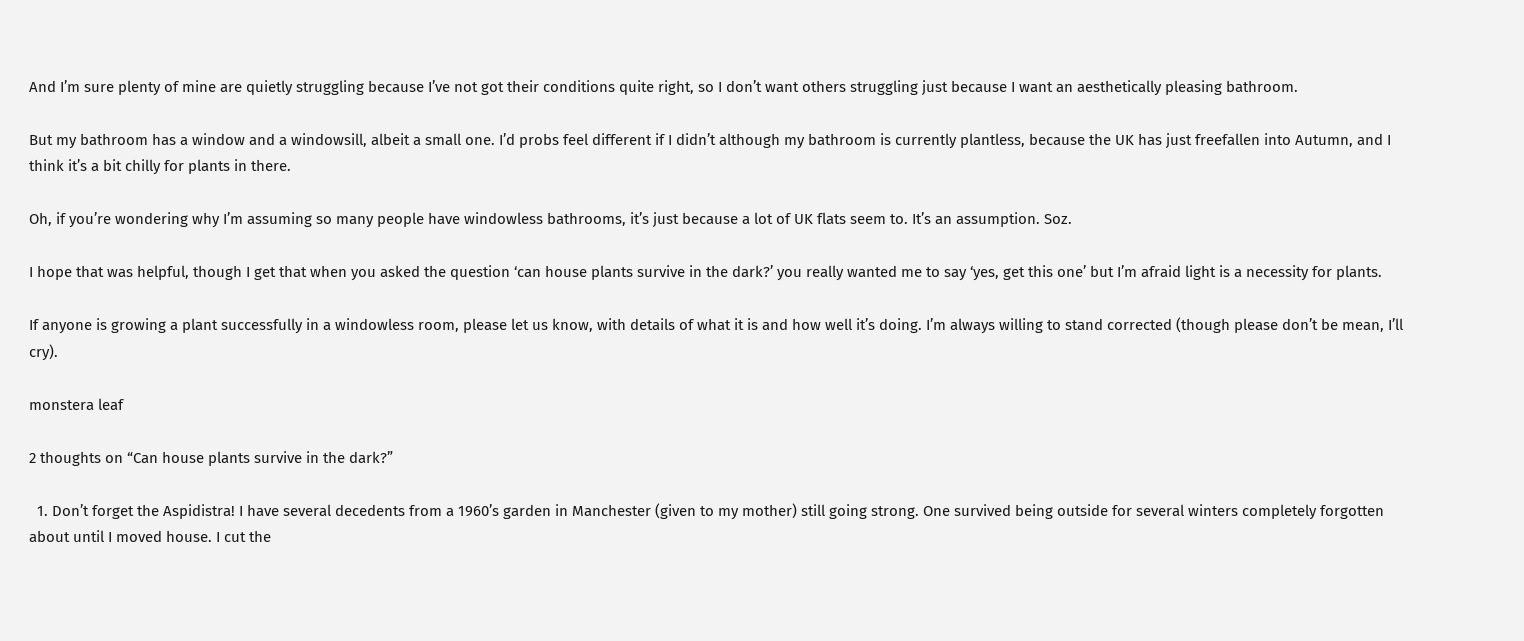And I’m sure plenty of mine are quietly struggling because I’ve not got their conditions quite right, so I don’t want others struggling just because I want an aesthetically pleasing bathroom.

But my bathroom has a window and a windowsill, albeit a small one. I’d probs feel different if I didn’t although my bathroom is currently plantless, because the UK has just freefallen into Autumn, and I think it’s a bit chilly for plants in there.

Oh, if you’re wondering why I’m assuming so many people have windowless bathrooms, it’s just because a lot of UK flats seem to. It’s an assumption. Soz.

I hope that was helpful, though I get that when you asked the question ‘can house plants survive in the dark?’ you really wanted me to say ‘yes, get this one’ but I’m afraid light is a necessity for plants.

If anyone is growing a plant successfully in a windowless room, please let us know, with details of what it is and how well it’s doing. I’m always willing to stand corrected (though please don’t be mean, I’ll cry).

monstera leaf

2 thoughts on “Can house plants survive in the dark?”

  1. Don’t forget the Aspidistra! I have several decedents from a 1960’s garden in Manchester (given to my mother) still going strong. One survived being outside for several winters completely forgotten about until I moved house. I cut the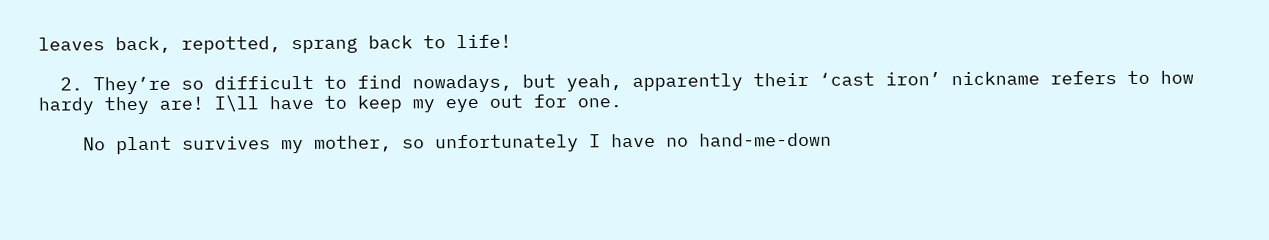leaves back, repotted, sprang back to life!

  2. They’re so difficult to find nowadays, but yeah, apparently their ‘cast iron’ nickname refers to how hardy they are! I\ll have to keep my eye out for one.

    No plant survives my mother, so unfortunately I have no hand-me-down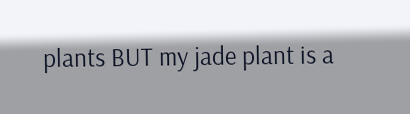plants BUT my jade plant is a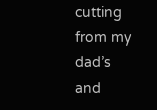cutting from my dad’s and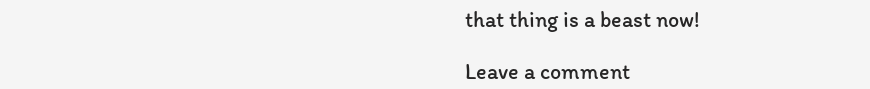that thing is a beast now!

Leave a comment